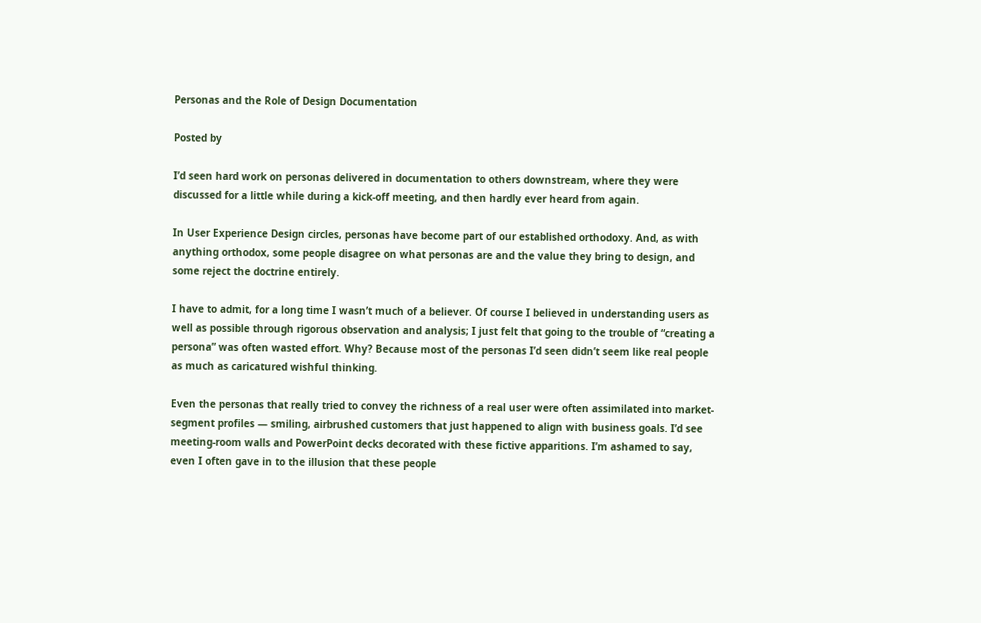Personas and the Role of Design Documentation

Posted by

I’d seen hard work on personas delivered in documentation to others downstream, where they were discussed for a little while during a kick-off meeting, and then hardly ever heard from again.

In User Experience Design circles, personas have become part of our established orthodoxy. And, as with anything orthodox, some people disagree on what personas are and the value they bring to design, and some reject the doctrine entirely.

I have to admit, for a long time I wasn’t much of a believer. Of course I believed in understanding users as well as possible through rigorous observation and analysis; I just felt that going to the trouble of “creating a persona” was often wasted effort. Why? Because most of the personas I’d seen didn’t seem like real people as much as caricatured wishful thinking.

Even the personas that really tried to convey the richness of a real user were often assimilated into market-segment profiles — smiling, airbrushed customers that just happened to align with business goals. I’d see meeting-room walls and PowerPoint decks decorated with these fictive apparitions. I’m ashamed to say, even I often gave in to the illusion that these people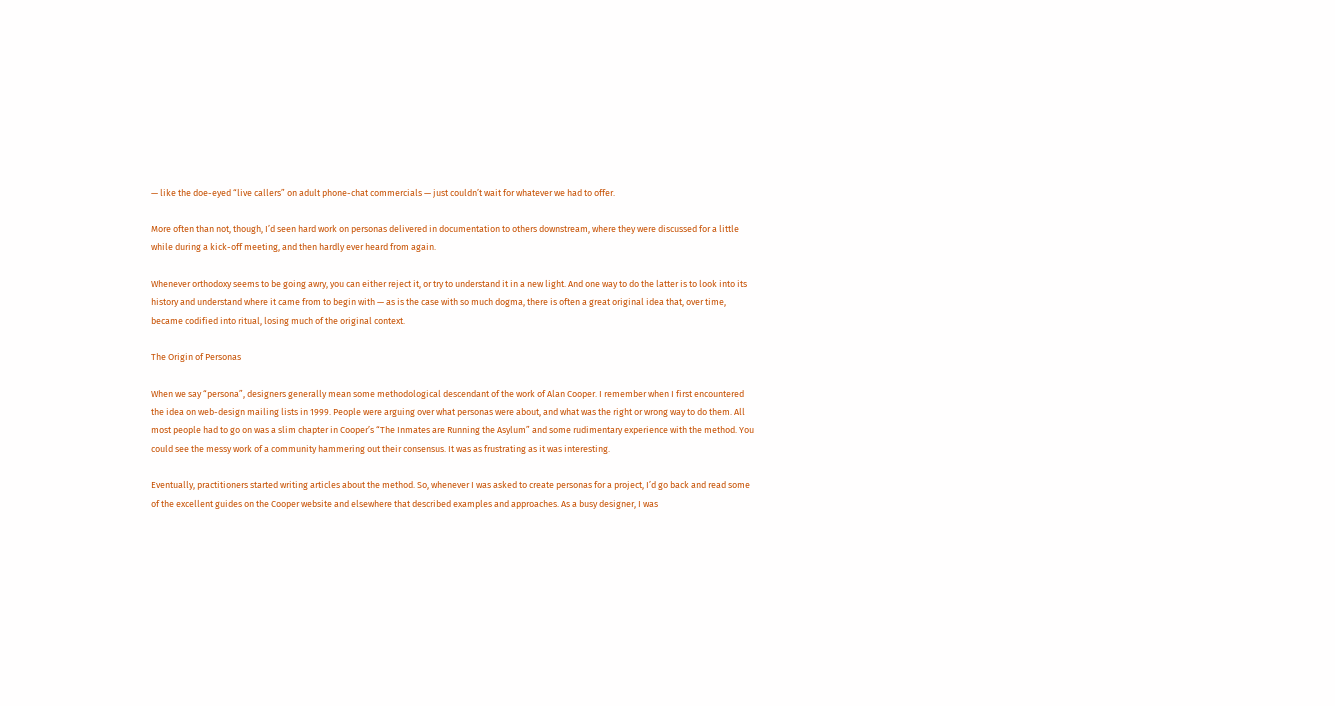— like the doe-eyed “live callers” on adult phone-chat commercials — just couldn’t wait for whatever we had to offer.

More often than not, though, I’d seen hard work on personas delivered in documentation to others downstream, where they were discussed for a little while during a kick-off meeting, and then hardly ever heard from again.

Whenever orthodoxy seems to be going awry, you can either reject it, or try to understand it in a new light. And one way to do the latter is to look into its history and understand where it came from to begin with — as is the case with so much dogma, there is often a great original idea that, over time, became codified into ritual, losing much of the original context.

The Origin of Personas

When we say “persona”, designers generally mean some methodological descendant of the work of Alan Cooper. I remember when I first encountered the idea on web-design mailing lists in 1999. People were arguing over what personas were about, and what was the right or wrong way to do them. All most people had to go on was a slim chapter in Cooper’s “The Inmates are Running the Asylum” and some rudimentary experience with the method. You could see the messy work of a community hammering out their consensus. It was as frustrating as it was interesting.

Eventually, practitioners started writing articles about the method. So, whenever I was asked to create personas for a project, I’d go back and read some of the excellent guides on the Cooper website and elsewhere that described examples and approaches. As a busy designer, I was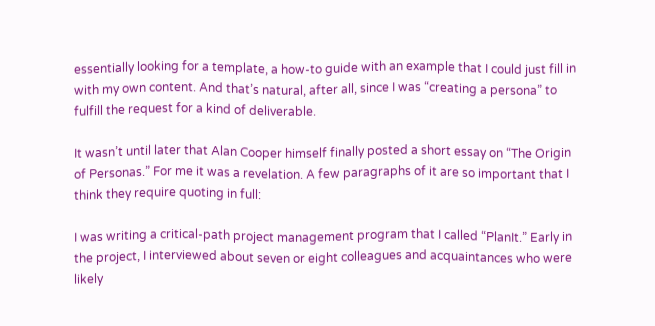essentially looking for a template, a how-to guide with an example that I could just fill in with my own content. And that’s natural, after all, since I was “creating a persona” to fulfill the request for a kind of deliverable.

It wasn’t until later that Alan Cooper himself finally posted a short essay on “The Origin of Personas.” For me it was a revelation. A few paragraphs of it are so important that I think they require quoting in full:

I was writing a critical-path project management program that I called “PlanIt.” Early in the project, I interviewed about seven or eight colleagues and acquaintances who were likely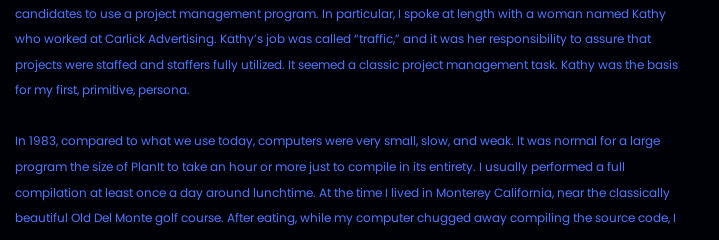candidates to use a project management program. In particular, I spoke at length with a woman named Kathy who worked at Carlick Advertising. Kathy’s job was called “traffic,” and it was her responsibility to assure that projects were staffed and staffers fully utilized. It seemed a classic project management task. Kathy was the basis for my first, primitive, persona.

In 1983, compared to what we use today, computers were very small, slow, and weak. It was normal for a large program the size of PlanIt to take an hour or more just to compile in its entirety. I usually performed a full compilation at least once a day around lunchtime. At the time I lived in Monterey California, near the classically beautiful Old Del Monte golf course. After eating, while my computer chugged away compiling the source code, I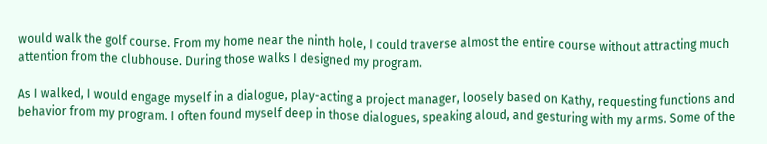would walk the golf course. From my home near the ninth hole, I could traverse almost the entire course without attracting much attention from the clubhouse. During those walks I designed my program.

As I walked, I would engage myself in a dialogue, play-acting a project manager, loosely based on Kathy, requesting functions and behavior from my program. I often found myself deep in those dialogues, speaking aloud, and gesturing with my arms. Some of the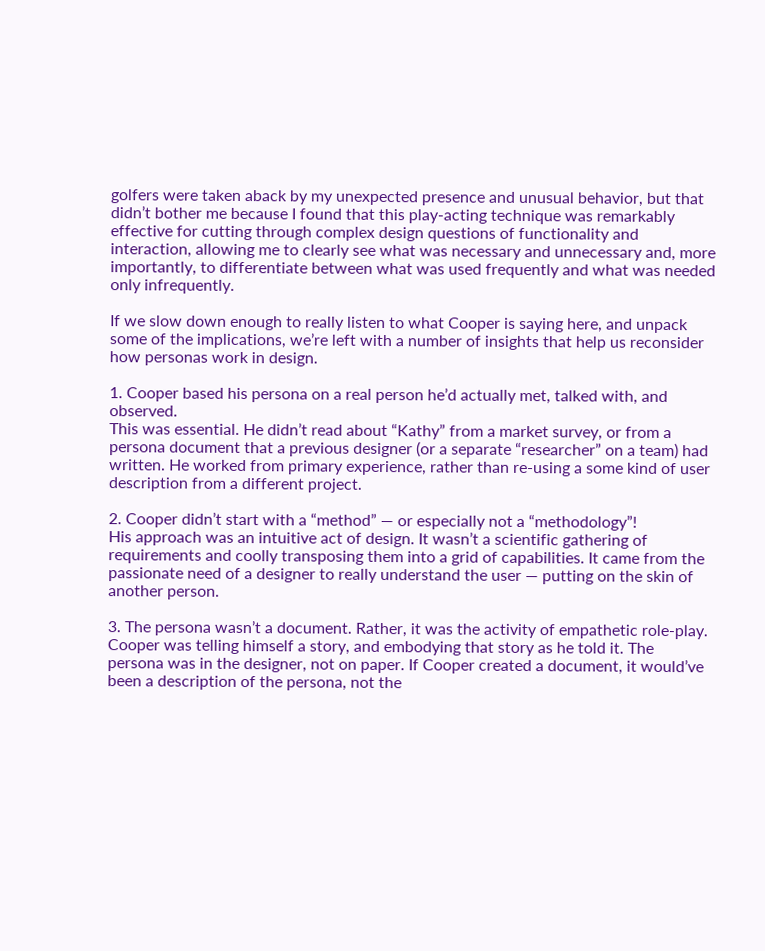golfers were taken aback by my unexpected presence and unusual behavior, but that didn’t bother me because I found that this play-acting technique was remarkably effective for cutting through complex design questions of functionality and interaction, allowing me to clearly see what was necessary and unnecessary and, more importantly, to differentiate between what was used frequently and what was needed only infrequently.

If we slow down enough to really listen to what Cooper is saying here, and unpack some of the implications, we’re left with a number of insights that help us reconsider how personas work in design.

1. Cooper based his persona on a real person he’d actually met, talked with, and observed.
This was essential. He didn’t read about “Kathy” from a market survey, or from a persona document that a previous designer (or a separate “researcher” on a team) had written. He worked from primary experience, rather than re-using a some kind of user description from a different project.

2. Cooper didn’t start with a “method” — or especially not a “methodology”!
His approach was an intuitive act of design. It wasn’t a scientific gathering of requirements and coolly transposing them into a grid of capabilities. It came from the passionate need of a designer to really understand the user — putting on the skin of another person.

3. The persona wasn’t a document. Rather, it was the activity of empathetic role-play.
Cooper was telling himself a story, and embodying that story as he told it. The persona was in the designer, not on paper. If Cooper created a document, it would’ve been a description of the persona, not the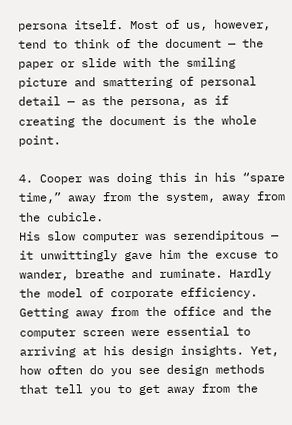persona itself. Most of us, however, tend to think of the document — the paper or slide with the smiling picture and smattering of personal detail — as the persona, as if creating the document is the whole point.

4. Cooper was doing this in his “spare time,” away from the system, away from the cubicle.
His slow computer was serendipitous — it unwittingly gave him the excuse to wander, breathe and ruminate. Hardly the model of corporate efficiency. Getting away from the office and the computer screen were essential to arriving at his design insights. Yet, how often do you see design methods that tell you to get away from the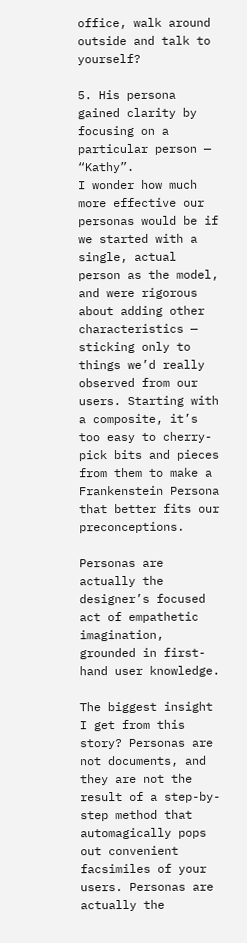office, walk around outside and talk to yourself?

5. His persona gained clarity by focusing on a particular person — “Kathy”.
I wonder how much more effective our personas would be if we started with a single, actual person as the model, and were rigorous about adding other characteristics — sticking only to things we’d really observed from our users. Starting with a composite, it’s too easy to cherry-pick bits and pieces from them to make a Frankenstein Persona that better fits our preconceptions.

Personas are actually the designer’s focused act of empathetic imagination, grounded in first-hand user knowledge.

The biggest insight I get from this story? Personas are not documents, and they are not the result of a step-by-step method that automagically pops out convenient facsimiles of your users. Personas are actually the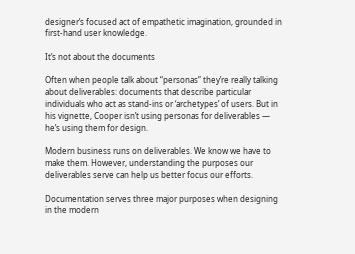designer’s focused act of empathetic imagination, grounded in first-hand user knowledge.

It’s not about the documents

Often when people talk about “personas” they’re really talking about deliverables: documents that describe particular individuals who act as stand-ins or ‘archetypes’ of users. But in his vignette, Cooper isn’t using personas for deliverables — he’s using them for design.

Modern business runs on deliverables. We know we have to make them. However, understanding the purposes our deliverables serve can help us better focus our efforts.

Documentation serves three major purposes when designing in the modern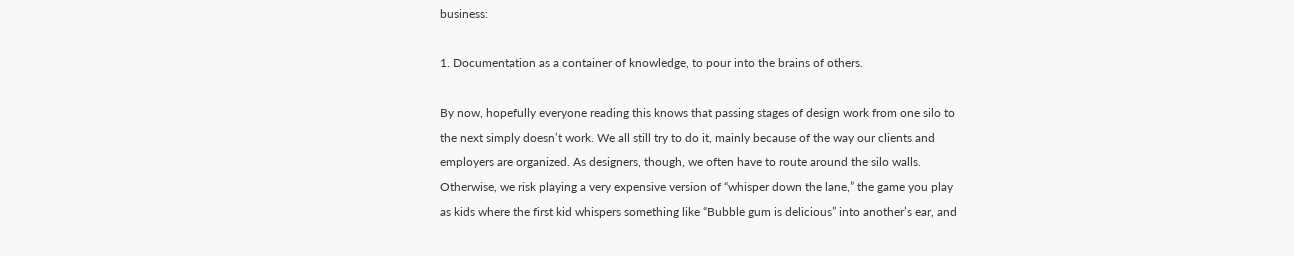business:

1. Documentation as a container of knowledge, to pour into the brains of others.

By now, hopefully everyone reading this knows that passing stages of design work from one silo to the next simply doesn’t work. We all still try to do it, mainly because of the way our clients and employers are organized. As designers, though, we often have to route around the silo walls. Otherwise, we risk playing a very expensive version of “whisper down the lane,” the game you play as kids where the first kid whispers something like “Bubble gum is delicious” into another’s ear, and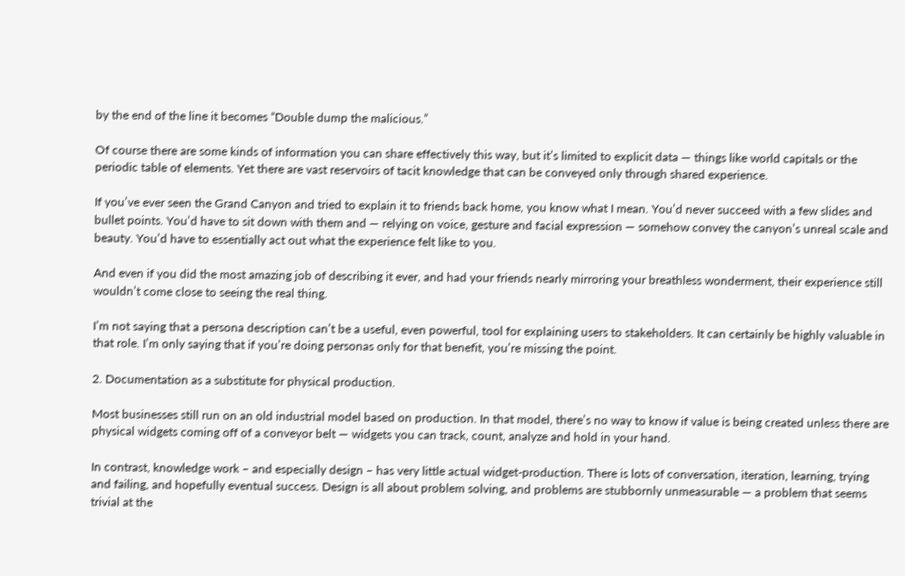by the end of the line it becomes “Double dump the malicious.”

Of course there are some kinds of information you can share effectively this way, but it’s limited to explicit data — things like world capitals or the periodic table of elements. Yet there are vast reservoirs of tacit knowledge that can be conveyed only through shared experience.

If you’ve ever seen the Grand Canyon and tried to explain it to friends back home, you know what I mean. You’d never succeed with a few slides and bullet points. You’d have to sit down with them and — relying on voice, gesture and facial expression — somehow convey the canyon’s unreal scale and beauty. You’d have to essentially act out what the experience felt like to you.

And even if you did the most amazing job of describing it ever, and had your friends nearly mirroring your breathless wonderment, their experience still wouldn’t come close to seeing the real thing.

I’m not saying that a persona description can’t be a useful, even powerful, tool for explaining users to stakeholders. It can certainly be highly valuable in that role. I’m only saying that if you’re doing personas only for that benefit, you’re missing the point.

2. Documentation as a substitute for physical production.

Most businesses still run on an old industrial model based on production. In that model, there’s no way to know if value is being created unless there are physical widgets coming off of a conveyor belt — widgets you can track, count, analyze and hold in your hand.

In contrast, knowledge work – and especially design – has very little actual widget-production. There is lots of conversation, iteration, learning, trying and failing, and hopefully eventual success. Design is all about problem solving, and problems are stubbornly unmeasurable — a problem that seems trivial at the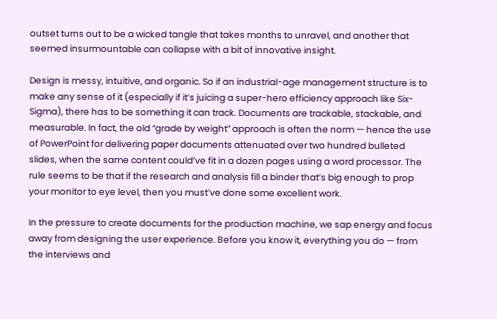outset turns out to be a wicked tangle that takes months to unravel, and another that seemed insurmountable can collapse with a bit of innovative insight.

Design is messy, intuitive, and organic. So if an industrial-age management structure is to make any sense of it (especially if it’s juicing a super-hero efficiency approach like Six-Sigma), there has to be something it can track. Documents are trackable, stackable, and measurable. In fact, the old “grade by weight” approach is often the norm — hence the use of PowerPoint for delivering paper documents attenuated over two hundred bulleted slides, when the same content could’ve fit in a dozen pages using a word processor. The rule seems to be that if the research and analysis fill a binder that’s big enough to prop your monitor to eye level, then you must’ve done some excellent work.

In the pressure to create documents for the production machine, we sap energy and focus away from designing the user experience. Before you know it, everything you do — from the interviews and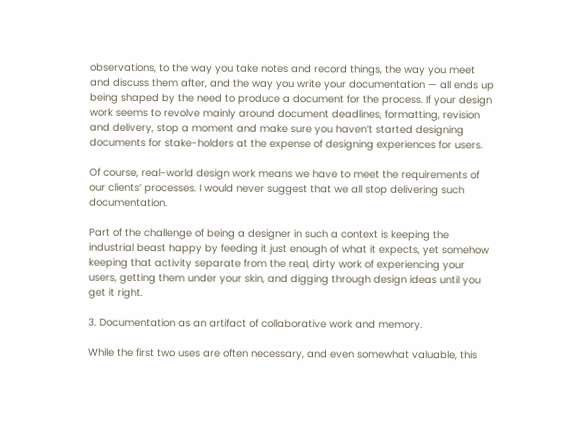observations, to the way you take notes and record things, the way you meet and discuss them after, and the way you write your documentation — all ends up being shaped by the need to produce a document for the process. If your design work seems to revolve mainly around document deadlines, formatting, revision and delivery, stop a moment and make sure you haven’t started designing documents for stake-holders at the expense of designing experiences for users.

Of course, real-world design work means we have to meet the requirements of our clients’ processes. I would never suggest that we all stop delivering such documentation.

Part of the challenge of being a designer in such a context is keeping the industrial beast happy by feeding it just enough of what it expects, yet somehow keeping that activity separate from the real, dirty work of experiencing your users, getting them under your skin, and digging through design ideas until you get it right.

3. Documentation as an artifact of collaborative work and memory.

While the first two uses are often necessary, and even somewhat valuable, this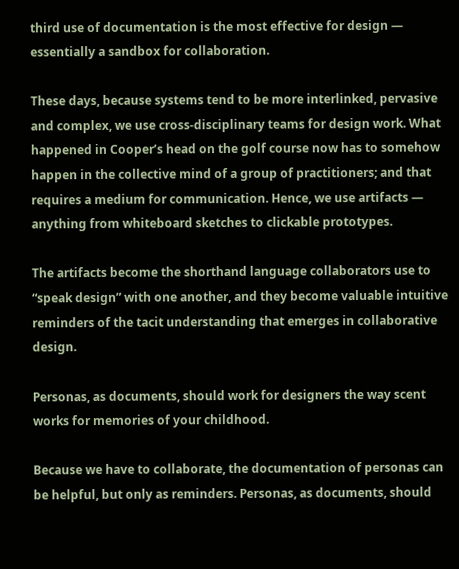third use of documentation is the most effective for design — essentially a sandbox for collaboration.

These days, because systems tend to be more interlinked, pervasive and complex, we use cross-disciplinary teams for design work. What happened in Cooper’s head on the golf course now has to somehow happen in the collective mind of a group of practitioners; and that requires a medium for communication. Hence, we use artifacts — anything from whiteboard sketches to clickable prototypes.

The artifacts become the shorthand language collaborators use to “speak design” with one another, and they become valuable intuitive reminders of the tacit understanding that emerges in collaborative design.

Personas, as documents, should work for designers the way scent works for memories of your childhood.

Because we have to collaborate, the documentation of personas can be helpful, but only as reminders. Personas, as documents, should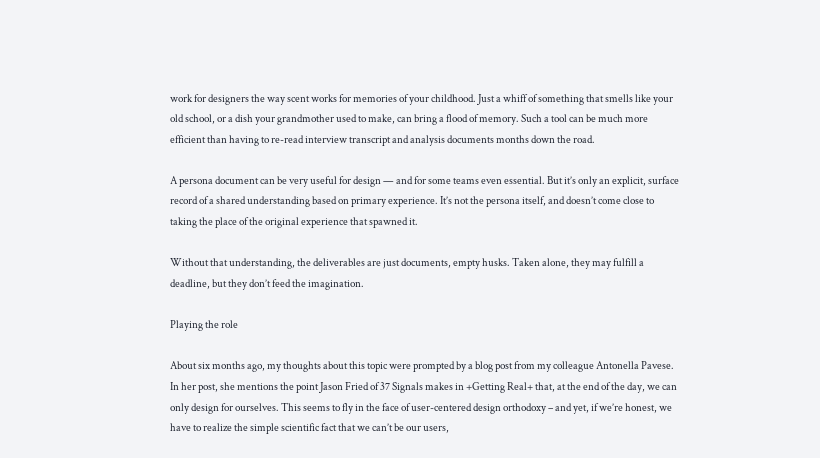work for designers the way scent works for memories of your childhood. Just a whiff of something that smells like your old school, or a dish your grandmother used to make, can bring a flood of memory. Such a tool can be much more efficient than having to re-read interview transcript and analysis documents months down the road.

A persona document can be very useful for design — and for some teams even essential. But it’s only an explicit, surface record of a shared understanding based on primary experience. It’s not the persona itself, and doesn’t come close to taking the place of the original experience that spawned it.

Without that understanding, the deliverables are just documents, empty husks. Taken alone, they may fulfill a deadline, but they don’t feed the imagination.

Playing the role

About six months ago, my thoughts about this topic were prompted by a blog post from my colleague Antonella Pavese. In her post, she mentions the point Jason Fried of 37 Signals makes in +Getting Real+ that, at the end of the day, we can only design for ourselves. This seems to fly in the face of user-centered design orthodoxy – and yet, if we’re honest, we have to realize the simple scientific fact that we can’t be our users,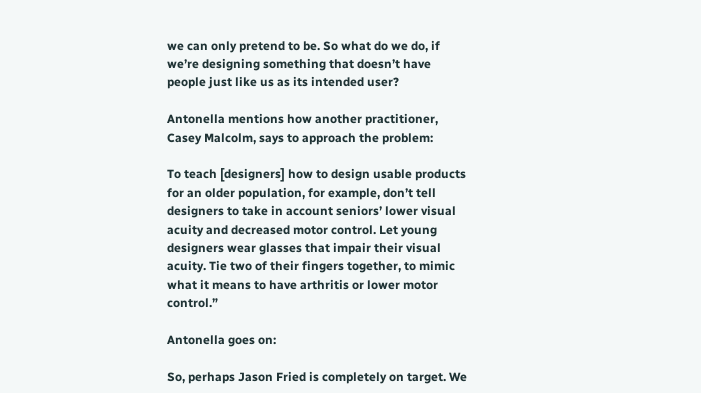we can only pretend to be. So what do we do, if we’re designing something that doesn’t have people just like us as its intended user?

Antonella mentions how another practitioner, Casey Malcolm, says to approach the problem:

To teach [designers] how to design usable products for an older population, for example, don’t tell designers to take in account seniors’ lower visual acuity and decreased motor control. Let young designers wear glasses that impair their visual acuity. Tie two of their fingers together, to mimic what it means to have arthritis or lower motor control.”

Antonella goes on:

So, perhaps Jason Fried is completely on target. We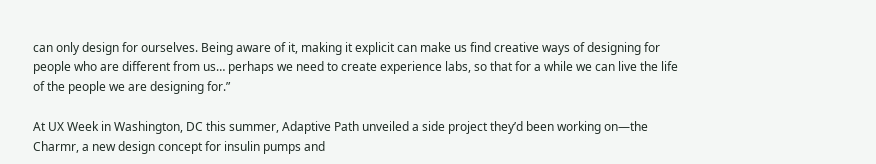can only design for ourselves. Being aware of it, making it explicit can make us find creative ways of designing for people who are different from us… perhaps we need to create experience labs, so that for a while we can live the life of the people we are designing for.”

At UX Week in Washington, DC this summer, Adaptive Path unveiled a side project they’d been working on—the Charmr, a new design concept for insulin pumps and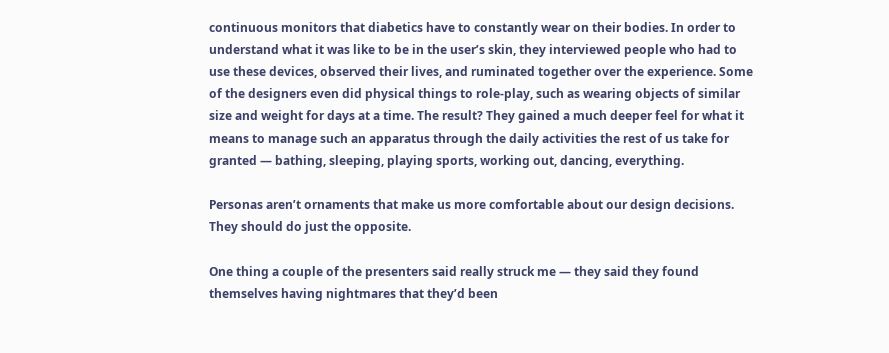continuous monitors that diabetics have to constantly wear on their bodies. In order to understand what it was like to be in the user’s skin, they interviewed people who had to use these devices, observed their lives, and ruminated together over the experience. Some of the designers even did physical things to role-play, such as wearing objects of similar size and weight for days at a time. The result? They gained a much deeper feel for what it means to manage such an apparatus through the daily activities the rest of us take for granted — bathing, sleeping, playing sports, working out, dancing, everything.

Personas aren’t ornaments that make us more comfortable about our design decisions. They should do just the opposite.

One thing a couple of the presenters said really struck me — they said they found themselves having nightmares that they’d been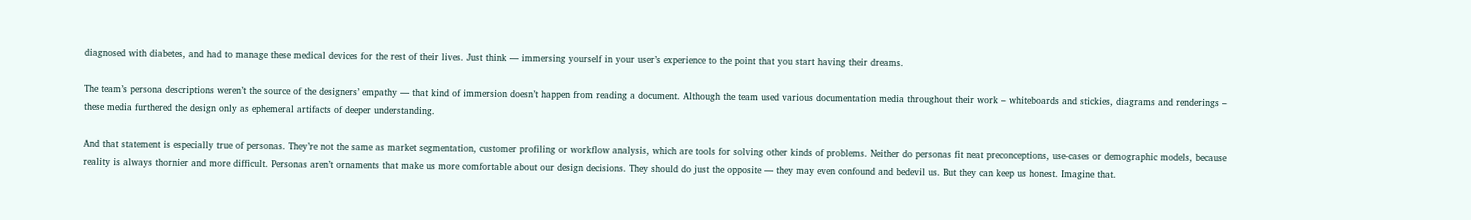diagnosed with diabetes, and had to manage these medical devices for the rest of their lives. Just think — immersing yourself in your user’s experience to the point that you start having their dreams.

The team’s persona descriptions weren’t the source of the designers’ empathy — that kind of immersion doesn’t happen from reading a document. Although the team used various documentation media throughout their work – whiteboards and stickies, diagrams and renderings – these media furthered the design only as ephemeral artifacts of deeper understanding.

And that statement is especially true of personas. They’re not the same as market segmentation, customer profiling or workflow analysis, which are tools for solving other kinds of problems. Neither do personas fit neat preconceptions, use-cases or demographic models, because reality is always thornier and more difficult. Personas aren’t ornaments that make us more comfortable about our design decisions. They should do just the opposite — they may even confound and bedevil us. But they can keep us honest. Imagine that.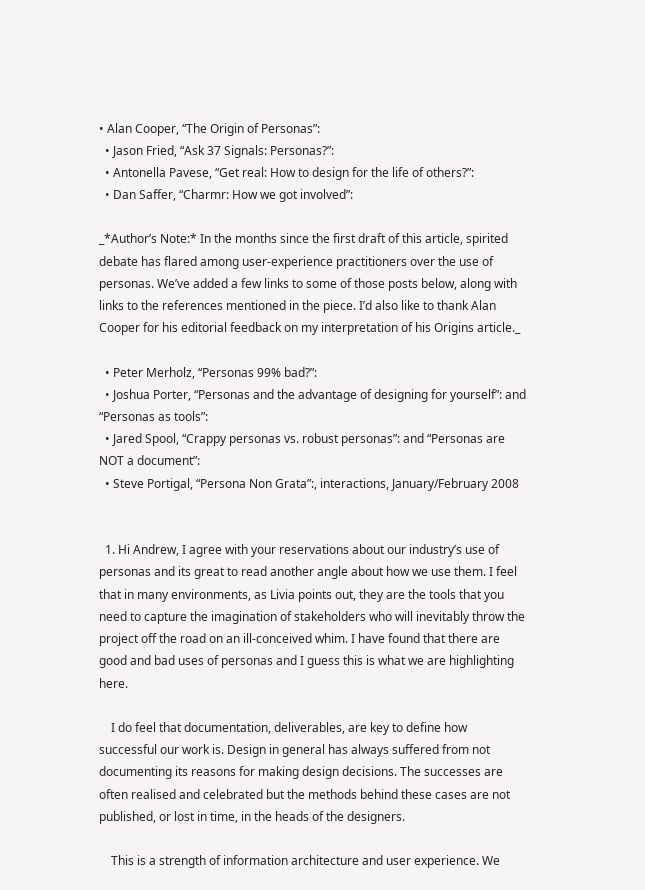• Alan Cooper, “The Origin of Personas”:
  • Jason Fried, “Ask 37 Signals: Personas?”:
  • Antonella Pavese, “Get real: How to design for the life of others?”:
  • Dan Saffer, “Charmr: How we got involved”:

_*Author’s Note:* In the months since the first draft of this article, spirited debate has flared among user-experience practitioners over the use of personas. We’ve added a few links to some of those posts below, along with links to the references mentioned in the piece. I’d also like to thank Alan Cooper for his editorial feedback on my interpretation of his Origins article._

  • Peter Merholz, “Personas 99% bad?”:
  • Joshua Porter, “Personas and the advantage of designing for yourself”: and “Personas as tools”:
  • Jared Spool, “Crappy personas vs. robust personas”: and “Personas are NOT a document”:
  • Steve Portigal, “Persona Non Grata”:, interactions, January/February 2008


  1. Hi Andrew, I agree with your reservations about our industry’s use of personas and its great to read another angle about how we use them. I feel that in many environments, as Livia points out, they are the tools that you need to capture the imagination of stakeholders who will inevitably throw the project off the road on an ill-conceived whim. I have found that there are good and bad uses of personas and I guess this is what we are highlighting here.

    I do feel that documentation, deliverables, are key to define how successful our work is. Design in general has always suffered from not documenting its reasons for making design decisions. The successes are often realised and celebrated but the methods behind these cases are not published, or lost in time, in the heads of the designers.

    This is a strength of information architecture and user experience. We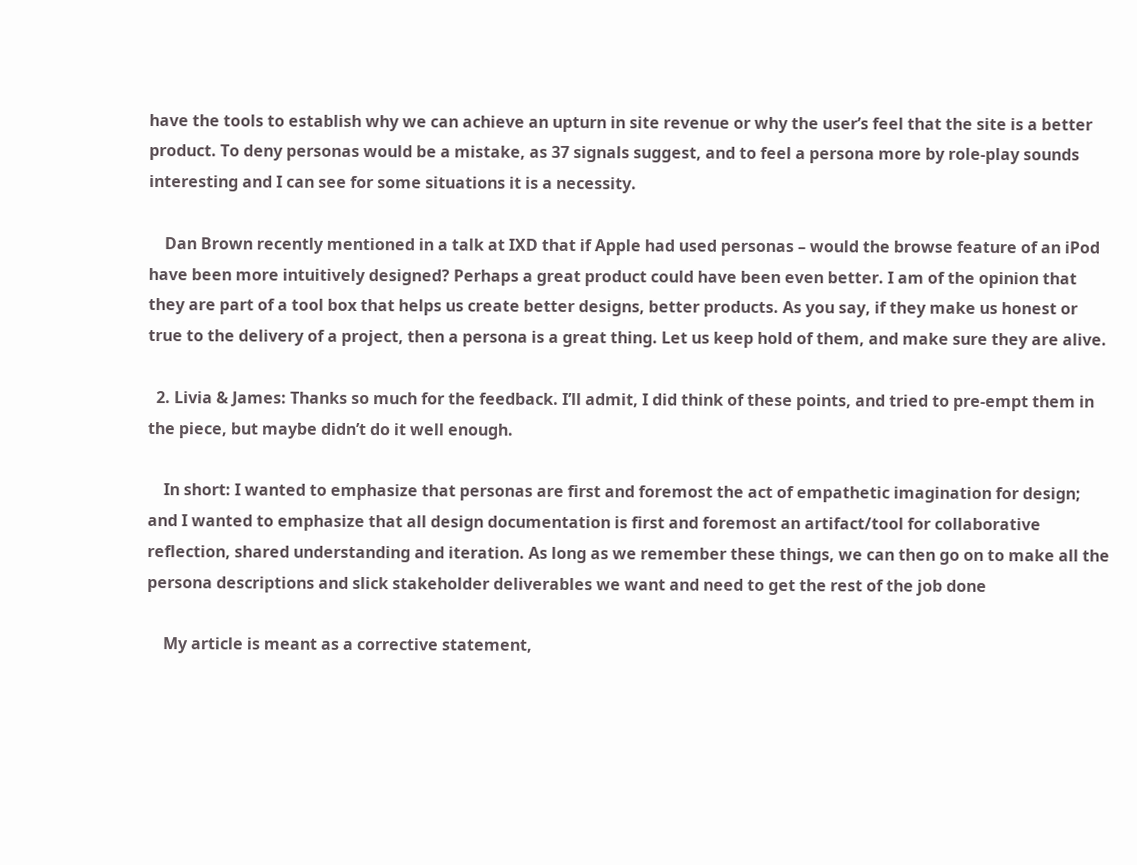have the tools to establish why we can achieve an upturn in site revenue or why the user’s feel that the site is a better product. To deny personas would be a mistake, as 37 signals suggest, and to feel a persona more by role-play sounds interesting and I can see for some situations it is a necessity.

    Dan Brown recently mentioned in a talk at IXD that if Apple had used personas – would the browse feature of an iPod have been more intuitively designed? Perhaps a great product could have been even better. I am of the opinion that they are part of a tool box that helps us create better designs, better products. As you say, if they make us honest or true to the delivery of a project, then a persona is a great thing. Let us keep hold of them, and make sure they are alive.

  2. Livia & James: Thanks so much for the feedback. I’ll admit, I did think of these points, and tried to pre-empt them in the piece, but maybe didn’t do it well enough.

    In short: I wanted to emphasize that personas are first and foremost the act of empathetic imagination for design; and I wanted to emphasize that all design documentation is first and foremost an artifact/tool for collaborative reflection, shared understanding and iteration. As long as we remember these things, we can then go on to make all the persona descriptions and slick stakeholder deliverables we want and need to get the rest of the job done

    My article is meant as a corrective statement,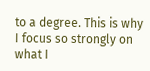to a degree. This is why I focus so strongly on what I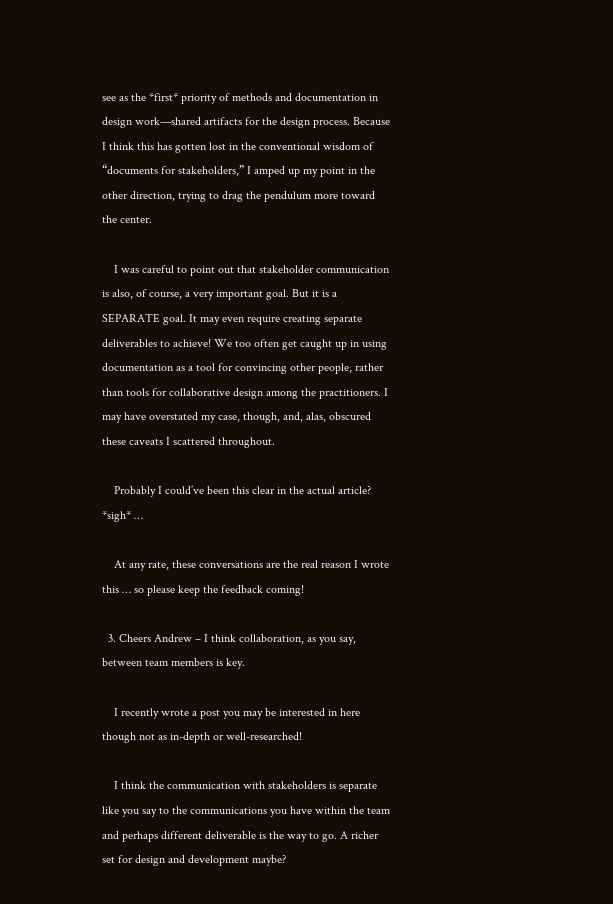see as the *first* priority of methods and documentation in design work—shared artifacts for the design process. Because I think this has gotten lost in the conventional wisdom of “documents for stakeholders,” I amped up my point in the other direction, trying to drag the pendulum more toward the center.

    I was careful to point out that stakeholder communication is also, of course, a very important goal. But it is a SEPARATE goal. It may even require creating separate deliverables to achieve! We too often get caught up in using documentation as a tool for convincing other people, rather than tools for collaborative design among the practitioners. I may have overstated my case, though, and, alas, obscured these caveats I scattered throughout.

    Probably I could’ve been this clear in the actual article? *sigh* …

    At any rate, these conversations are the real reason I wrote this … so please keep the feedback coming!

  3. Cheers Andrew – I think collaboration, as you say, between team members is key.

    I recently wrote a post you may be interested in here though not as in-depth or well-researched!

    I think the communication with stakeholders is separate like you say to the communications you have within the team and perhaps different deliverable is the way to go. A richer set for design and development maybe?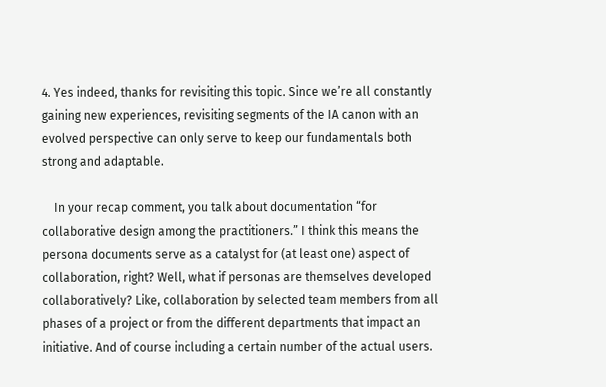4. Yes indeed, thanks for revisiting this topic. Since we’re all constantly gaining new experiences, revisiting segments of the IA canon with an evolved perspective can only serve to keep our fundamentals both strong and adaptable.

    In your recap comment, you talk about documentation “for collaborative design among the practitioners.” I think this means the persona documents serve as a catalyst for (at least one) aspect of collaboration, right? Well, what if personas are themselves developed collaboratively? Like, collaboration by selected team members from all phases of a project or from the different departments that impact an initiative. And of course including a certain number of the actual users.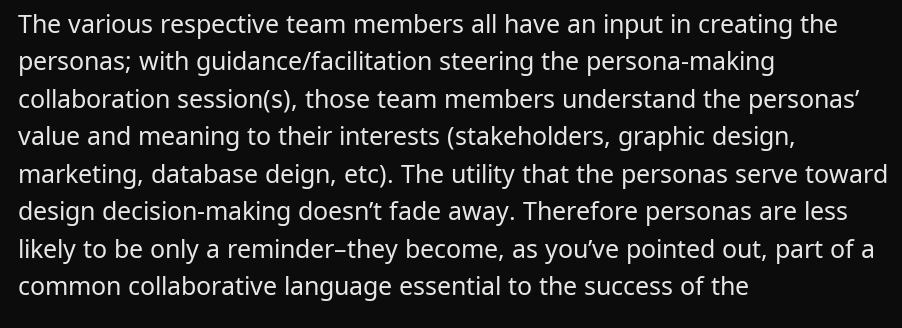The various respective team members all have an input in creating the personas; with guidance/facilitation steering the persona-making collaboration session(s), those team members understand the personas’ value and meaning to their interests (stakeholders, graphic design, marketing, database deign, etc). The utility that the personas serve toward design decision-making doesn’t fade away. Therefore personas are less likely to be only a reminder–they become, as you’ve pointed out, part of a common collaborative language essential to the success of the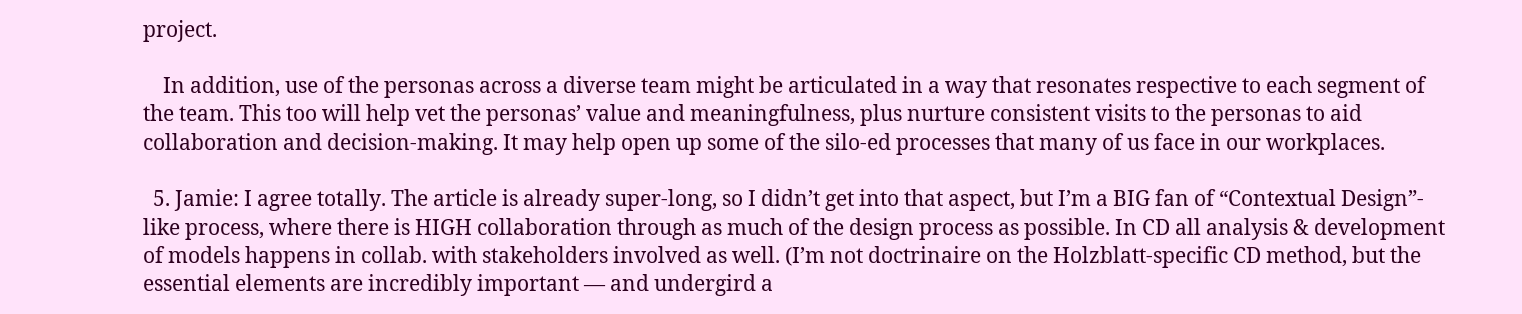project.

    In addition, use of the personas across a diverse team might be articulated in a way that resonates respective to each segment of the team. This too will help vet the personas’ value and meaningfulness, plus nurture consistent visits to the personas to aid collaboration and decision-making. It may help open up some of the silo-ed processes that many of us face in our workplaces.

  5. Jamie: I agree totally. The article is already super-long, so I didn’t get into that aspect, but I’m a BIG fan of “Contextual Design”- like process, where there is HIGH collaboration through as much of the design process as possible. In CD all analysis & development of models happens in collab. with stakeholders involved as well. (I’m not doctrinaire on the Holzblatt-specific CD method, but the essential elements are incredibly important — and undergird a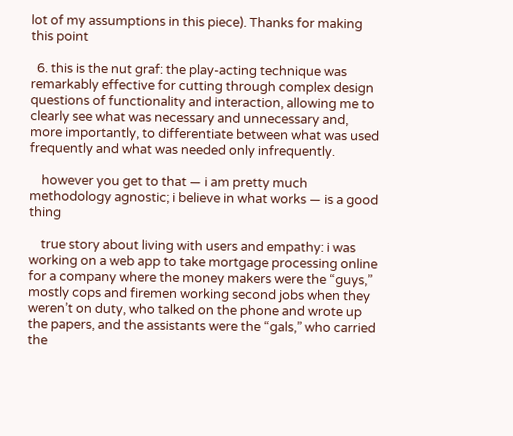lot of my assumptions in this piece). Thanks for making this point

  6. this is the nut graf: the play-acting technique was remarkably effective for cutting through complex design questions of functionality and interaction, allowing me to clearly see what was necessary and unnecessary and, more importantly, to differentiate between what was used frequently and what was needed only infrequently.

    however you get to that — i am pretty much methodology agnostic; i believe in what works — is a good thing

    true story about living with users and empathy: i was working on a web app to take mortgage processing online for a company where the money makers were the “guys,” mostly cops and firemen working second jobs when they weren’t on duty, who talked on the phone and wrote up the papers, and the assistants were the “gals,” who carried the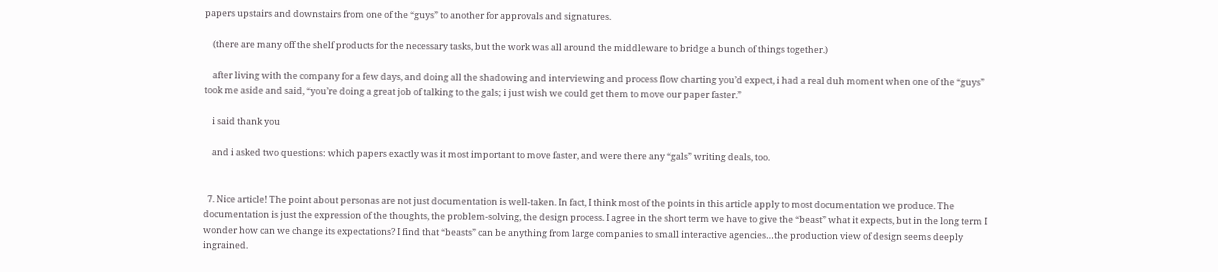papers upstairs and downstairs from one of the “guys” to another for approvals and signatures.

    (there are many off the shelf products for the necessary tasks, but the work was all around the middleware to bridge a bunch of things together.)

    after living with the company for a few days, and doing all the shadowing and interviewing and process flow charting you’d expect, i had a real duh moment when one of the “guys” took me aside and said, “you’re doing a great job of talking to the gals; i just wish we could get them to move our paper faster.”

    i said thank you

    and i asked two questions: which papers exactly was it most important to move faster, and were there any “gals” writing deals, too.


  7. Nice article! The point about personas are not just documentation is well-taken. In fact, I think most of the points in this article apply to most documentation we produce. The documentation is just the expression of the thoughts, the problem-solving, the design process. I agree in the short term we have to give the “beast” what it expects, but in the long term I wonder how can we change its expectations? I find that “beasts” can be anything from large companies to small interactive agencies…the production view of design seems deeply ingrained.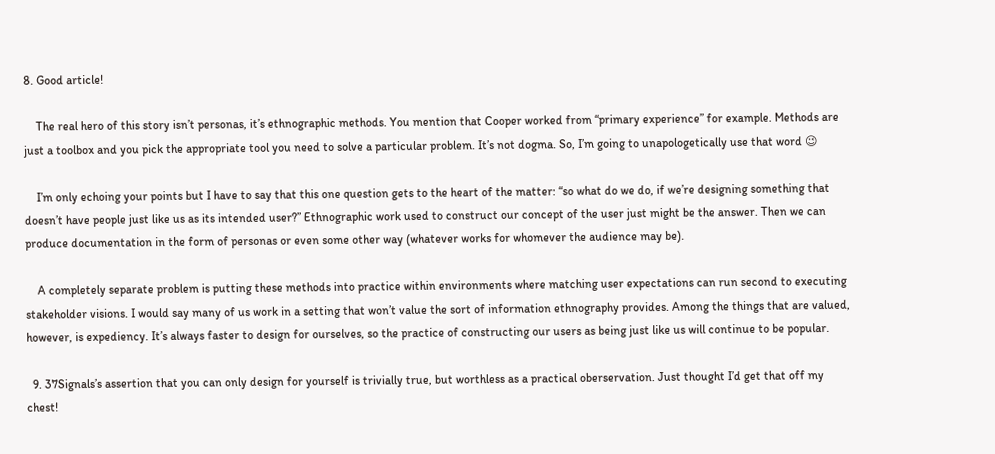8. Good article!

    The real hero of this story isn’t personas, it’s ethnographic methods. You mention that Cooper worked from “primary experience” for example. Methods are just a toolbox and you pick the appropriate tool you need to solve a particular problem. It’s not dogma. So, I’m going to unapologetically use that word 😉

    I’m only echoing your points but I have to say that this one question gets to the heart of the matter: “so what do we do, if we’re designing something that doesn’t have people just like us as its intended user?” Ethnographic work used to construct our concept of the user just might be the answer. Then we can produce documentation in the form of personas or even some other way (whatever works for whomever the audience may be).

    A completely separate problem is putting these methods into practice within environments where matching user expectations can run second to executing stakeholder visions. I would say many of us work in a setting that won’t value the sort of information ethnography provides. Among the things that are valued, however, is expediency. It’s always faster to design for ourselves, so the practice of constructing our users as being just like us will continue to be popular.

  9. 37Signals’s assertion that you can only design for yourself is trivially true, but worthless as a practical oberservation. Just thought I’d get that off my chest!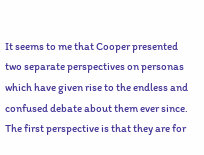It seems to me that Cooper presented two separate perspectives on personas which have given rise to the endless and confused debate about them ever since. The first perspective is that they are for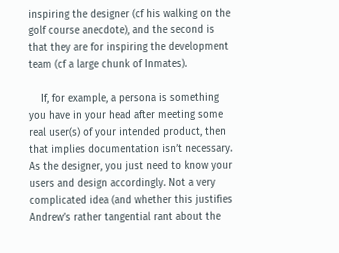inspiring the designer (cf his walking on the golf course anecdote), and the second is that they are for inspiring the development team (cf a large chunk of Inmates).

    If, for example, a persona is something you have in your head after meeting some real user(s) of your intended product, then that implies documentation isn’t necessary. As the designer, you just need to know your users and design accordingly. Not a very complicated idea (and whether this justifies Andrew’s rather tangential rant about the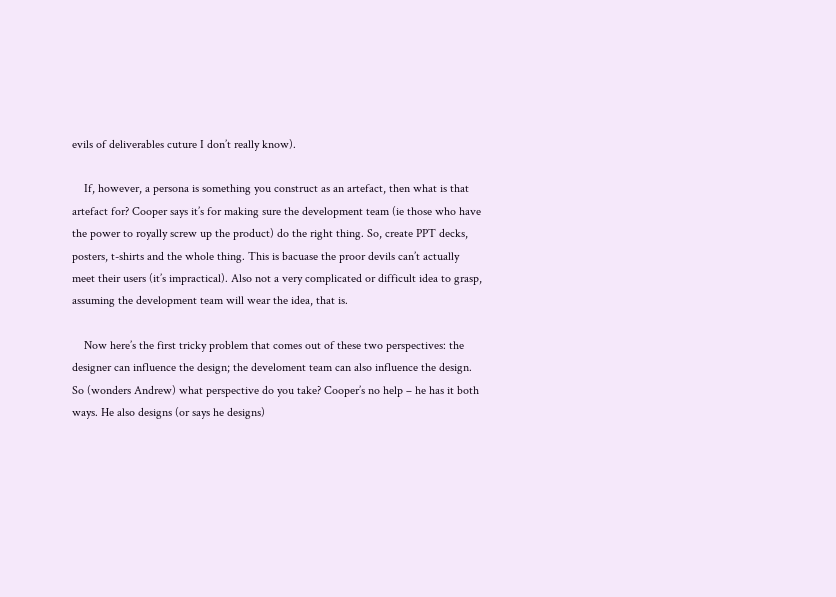evils of deliverables cuture I don’t really know).

    If, however, a persona is something you construct as an artefact, then what is that artefact for? Cooper says it’s for making sure the development team (ie those who have the power to royally screw up the product) do the right thing. So, create PPT decks, posters, t-shirts and the whole thing. This is bacuase the proor devils can’t actually meet their users (it’s impractical). Also not a very complicated or difficult idea to grasp, assuming the development team will wear the idea, that is.

    Now here’s the first tricky problem that comes out of these two perspectives: the designer can influence the design; the develoment team can also influence the design. So (wonders Andrew) what perspective do you take? Cooper’s no help – he has it both ways. He also designs (or says he designs)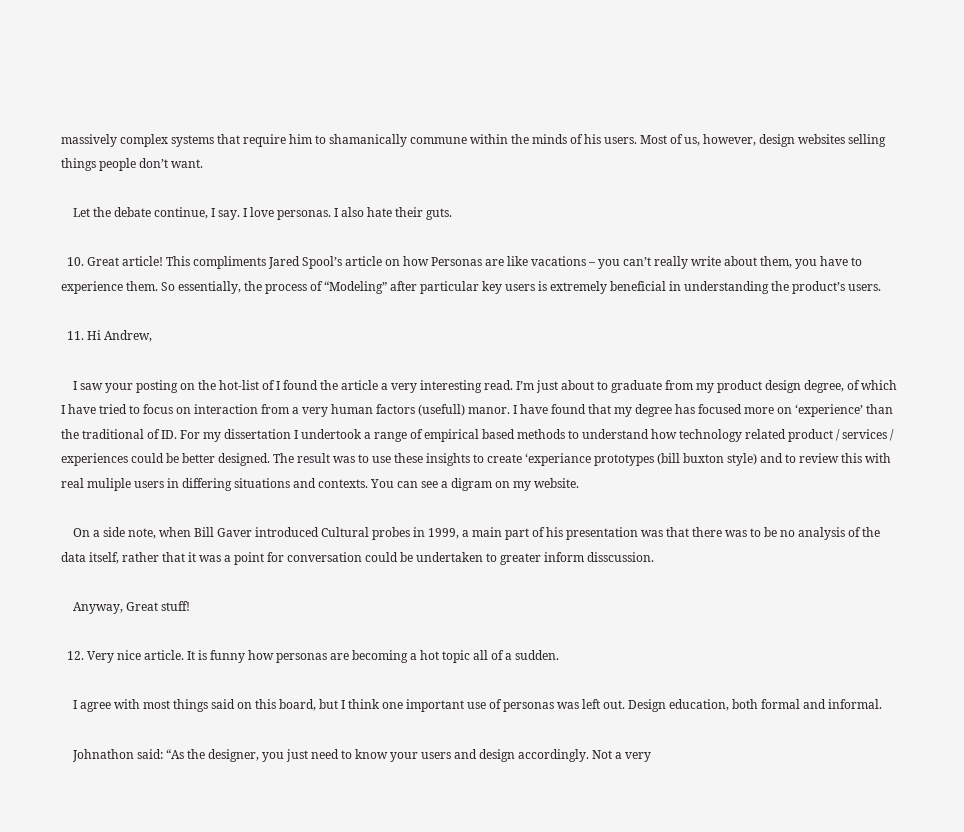massively complex systems that require him to shamanically commune within the minds of his users. Most of us, however, design websites selling things people don’t want.

    Let the debate continue, I say. I love personas. I also hate their guts.

  10. Great article! This compliments Jared Spool’s article on how Personas are like vacations – you can’t really write about them, you have to experience them. So essentially, the process of “Modeling” after particular key users is extremely beneficial in understanding the product’s users.

  11. Hi Andrew,

    I saw your posting on the hot-list of I found the article a very interesting read. I’m just about to graduate from my product design degree, of which I have tried to focus on interaction from a very human factors (usefull) manor. I have found that my degree has focused more on ‘experience’ than the traditional of ID. For my dissertation I undertook a range of empirical based methods to understand how technology related product / services / experiences could be better designed. The result was to use these insights to create ‘experiance prototypes (bill buxton style) and to review this with real muliple users in differing situations and contexts. You can see a digram on my website.

    On a side note, when Bill Gaver introduced Cultural probes in 1999, a main part of his presentation was that there was to be no analysis of the data itself, rather that it was a point for conversation could be undertaken to greater inform disscussion.

    Anyway, Great stuff!

  12. Very nice article. It is funny how personas are becoming a hot topic all of a sudden.

    I agree with most things said on this board, but I think one important use of personas was left out. Design education, both formal and informal.

    Johnathon said: “As the designer, you just need to know your users and design accordingly. Not a very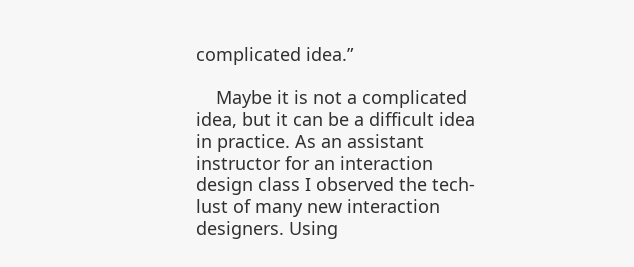complicated idea.”

    Maybe it is not a complicated idea, but it can be a difficult idea in practice. As an assistant instructor for an interaction design class I observed the tech-lust of many new interaction designers. Using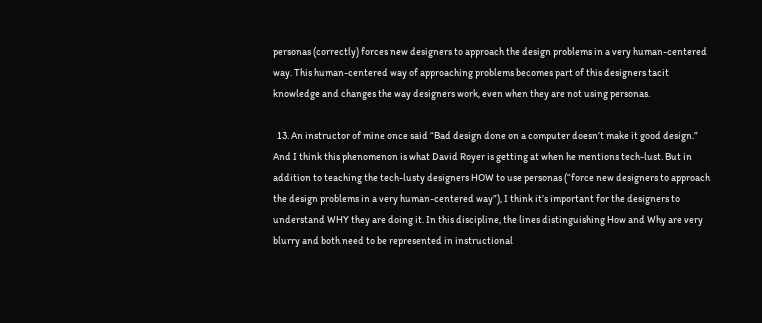personas (correctly) forces new designers to approach the design problems in a very human-centered way. This human-centered way of approaching problems becomes part of this designers tacit knowledge and changes the way designers work, even when they are not using personas.

  13. An instructor of mine once said “Bad design done on a computer doesn’t make it good design.” And I think this phenomenon is what David Royer is getting at when he mentions tech-lust. But in addition to teaching the tech-lusty designers HOW to use personas (“force new designers to approach the design problems in a very human-centered way”), I think it’s important for the designers to understand WHY they are doing it. In this discipline, the lines distinguishing How and Why are very blurry and both need to be represented in instructional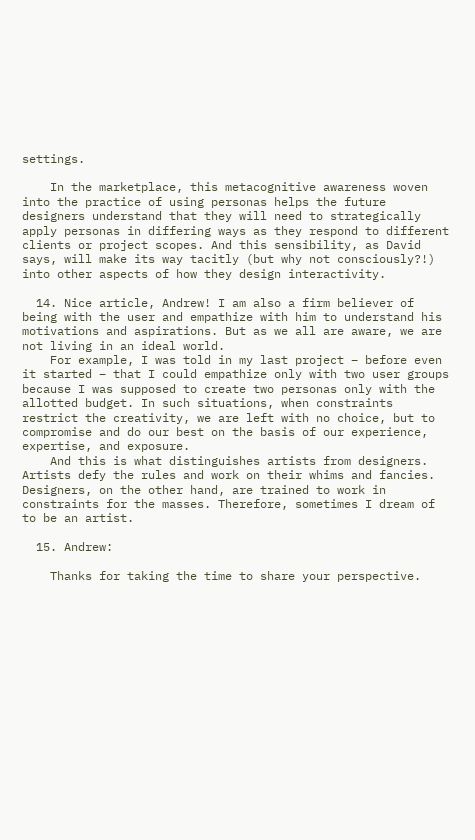settings.

    In the marketplace, this metacognitive awareness woven into the practice of using personas helps the future designers understand that they will need to strategically apply personas in differing ways as they respond to different clients or project scopes. And this sensibility, as David says, will make its way tacitly (but why not consciously?!) into other aspects of how they design interactivity.

  14. Nice article, Andrew! I am also a firm believer of being with the user and empathize with him to understand his motivations and aspirations. But as we all are aware, we are not living in an ideal world.
    For example, I was told in my last project – before even it started – that I could empathize only with two user groups because I was supposed to create two personas only with the allotted budget. In such situations, when constraints restrict the creativity, we are left with no choice, but to compromise and do our best on the basis of our experience, expertise, and exposure.
    And this is what distinguishes artists from designers. Artists defy the rules and work on their whims and fancies. Designers, on the other hand, are trained to work in constraints for the masses. Therefore, sometimes I dream of to be an artist.

  15. Andrew:

    Thanks for taking the time to share your perspective.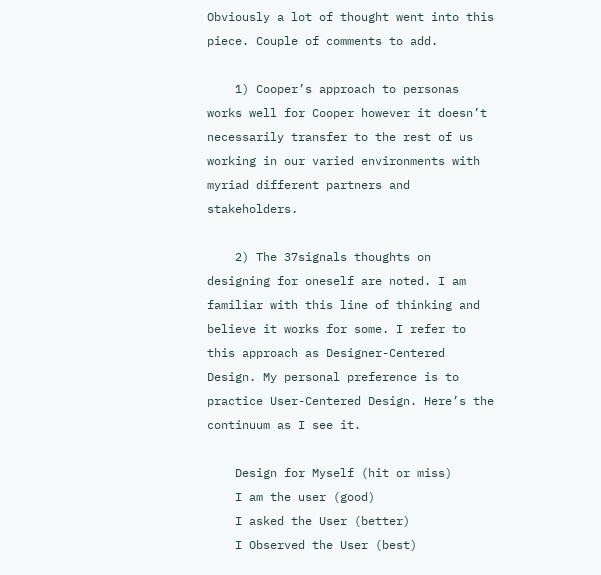Obviously a lot of thought went into this piece. Couple of comments to add.

    1) Cooper’s approach to personas works well for Cooper however it doesn’t necessarily transfer to the rest of us working in our varied environments with myriad different partners and stakeholders.

    2) The 37signals thoughts on designing for oneself are noted. I am familiar with this line of thinking and believe it works for some. I refer to this approach as Designer-Centered Design. My personal preference is to practice User-Centered Design. Here’s the continuum as I see it.

    Design for Myself (hit or miss)
    I am the user (good)
    I asked the User (better)
    I Observed the User (best)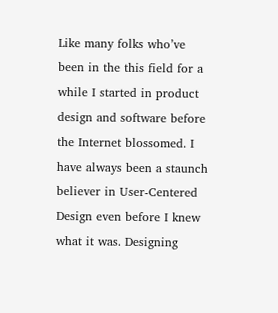Like many folks who’ve been in the this field for a while I started in product design and software before the Internet blossomed. I have always been a staunch believer in User-Centered Design even before I knew what it was. Designing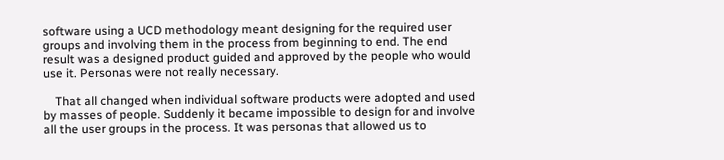software using a UCD methodology meant designing for the required user groups and involving them in the process from beginning to end. The end result was a designed product guided and approved by the people who would use it. Personas were not really necessary.

    That all changed when individual software products were adopted and used by masses of people. Suddenly it became impossible to design for and involve all the user groups in the process. It was personas that allowed us to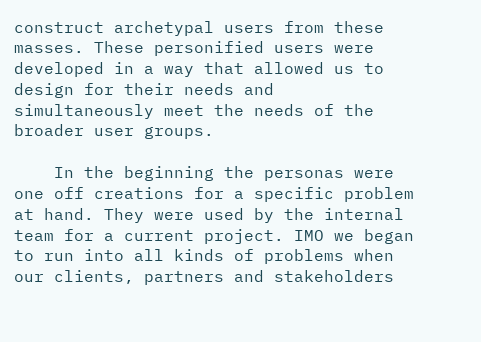construct archetypal users from these masses. These personified users were developed in a way that allowed us to design for their needs and simultaneously meet the needs of the broader user groups.

    In the beginning the personas were one off creations for a specific problem at hand. They were used by the internal team for a current project. IMO we began to run into all kinds of problems when our clients, partners and stakeholders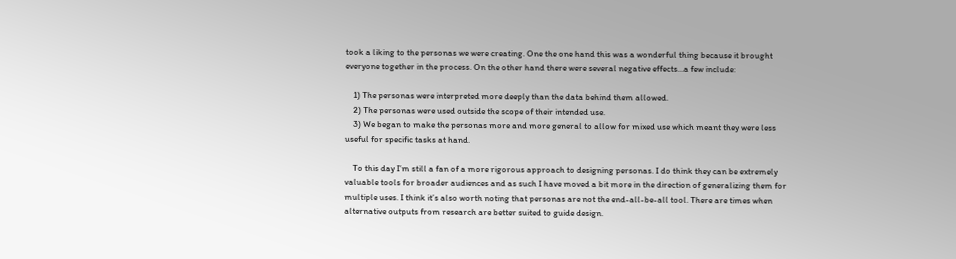took a liking to the personas we were creating. One the one hand this was a wonderful thing because it brought everyone together in the process. On the other hand there were several negative effects…a few include:

    1) The personas were interpreted more deeply than the data behind them allowed.
    2) The personas were used outside the scope of their intended use.
    3) We began to make the personas more and more general to allow for mixed use which meant they were less useful for specific tasks at hand.

    To this day I’m still a fan of a more rigorous approach to designing personas. I do think they can be extremely valuable tools for broader audiences and as such I have moved a bit more in the direction of generalizing them for multiple uses. I think it’s also worth noting that personas are not the end-all-be-all tool. There are times when alternative outputs from research are better suited to guide design.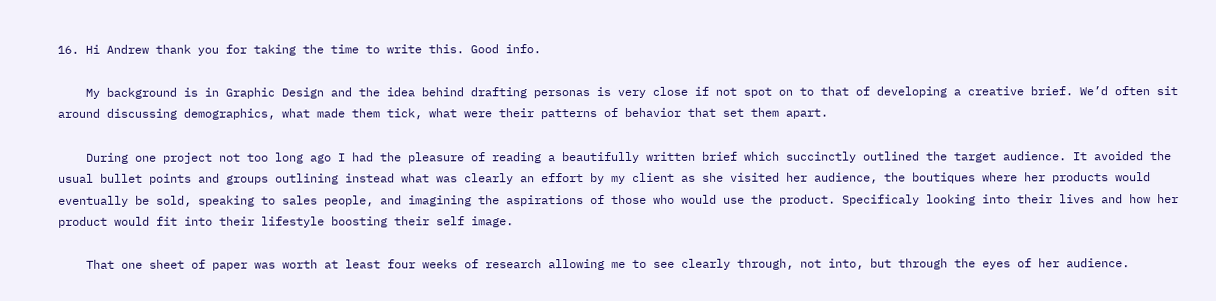16. Hi Andrew thank you for taking the time to write this. Good info.

    My background is in Graphic Design and the idea behind drafting personas is very close if not spot on to that of developing a creative brief. We’d often sit around discussing demographics, what made them tick, what were their patterns of behavior that set them apart.

    During one project not too long ago I had the pleasure of reading a beautifully written brief which succinctly outlined the target audience. It avoided the usual bullet points and groups outlining instead what was clearly an effort by my client as she visited her audience, the boutiques where her products would eventually be sold, speaking to sales people, and imagining the aspirations of those who would use the product. Specificaly looking into their lives and how her product would fit into their lifestyle boosting their self image.

    That one sheet of paper was worth at least four weeks of research allowing me to see clearly through, not into, but through the eyes of her audience.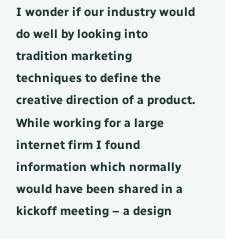I wonder if our industry would do well by looking into tradition marketing techniques to define the creative direction of a product. While working for a large internet firm I found information which normally would have been shared in a kickoff meeting – a design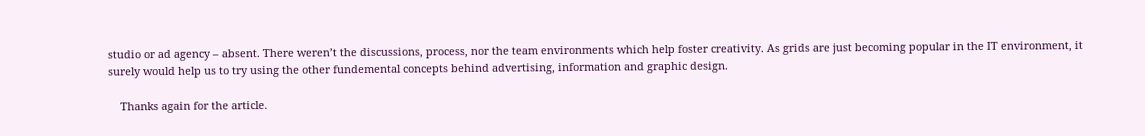studio or ad agency – absent. There weren’t the discussions, process, nor the team environments which help foster creativity. As grids are just becoming popular in the IT environment, it surely would help us to try using the other fundemental concepts behind advertising, information and graphic design.

    Thanks again for the article.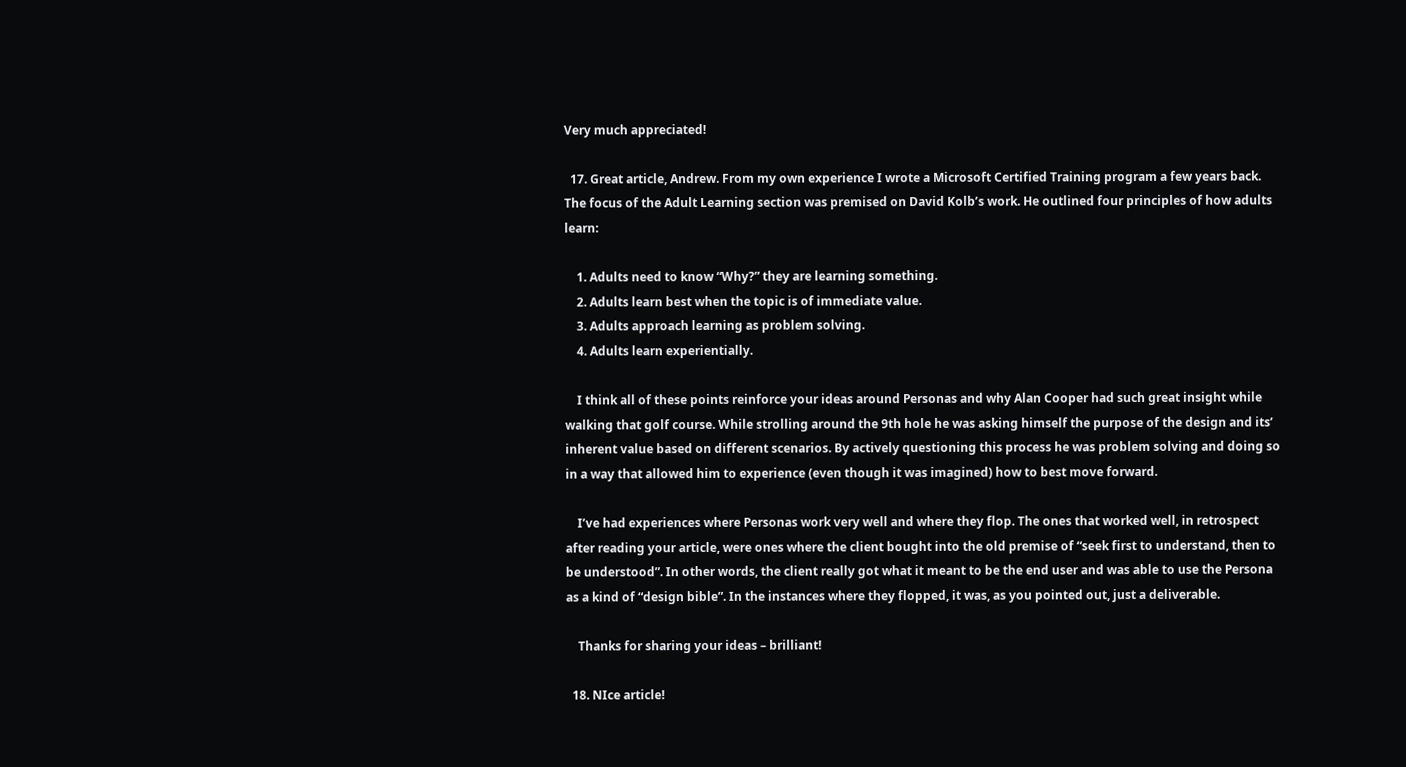Very much appreciated!

  17. Great article, Andrew. From my own experience I wrote a Microsoft Certified Training program a few years back. The focus of the Adult Learning section was premised on David Kolb’s work. He outlined four principles of how adults learn:

    1. Adults need to know “Why?” they are learning something.
    2. Adults learn best when the topic is of immediate value.
    3. Adults approach learning as problem solving.
    4. Adults learn experientially.

    I think all of these points reinforce your ideas around Personas and why Alan Cooper had such great insight while walking that golf course. While strolling around the 9th hole he was asking himself the purpose of the design and its’ inherent value based on different scenarios. By actively questioning this process he was problem solving and doing so in a way that allowed him to experience (even though it was imagined) how to best move forward.

    I’ve had experiences where Personas work very well and where they flop. The ones that worked well, in retrospect after reading your article, were ones where the client bought into the old premise of “seek first to understand, then to be understood”. In other words, the client really got what it meant to be the end user and was able to use the Persona as a kind of “design bible”. In the instances where they flopped, it was, as you pointed out, just a deliverable.

    Thanks for sharing your ideas – brilliant!

  18. NIce article!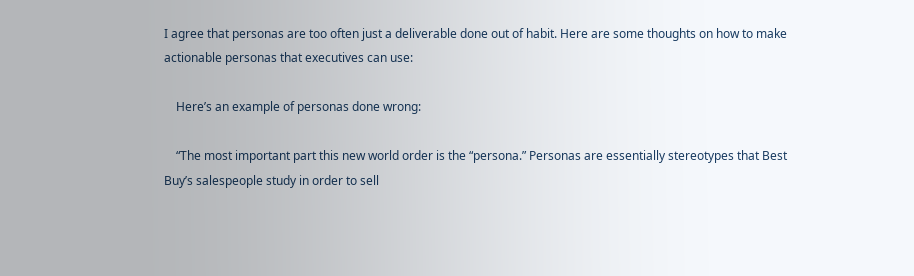I agree that personas are too often just a deliverable done out of habit. Here are some thoughts on how to make actionable personas that executives can use:

    Here’s an example of personas done wrong:

    “The most important part this new world order is the “persona.” Personas are essentially stereotypes that Best Buy’s salespeople study in order to sell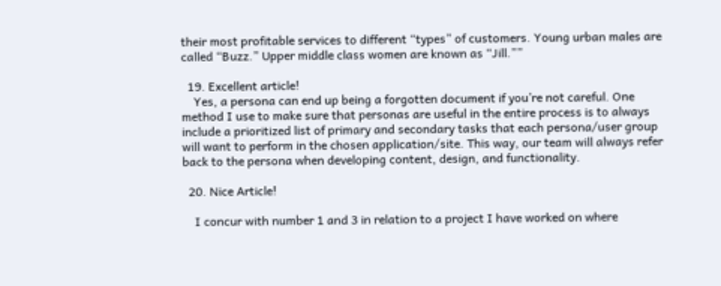their most profitable services to different “types” of customers. Young urban males are called “Buzz.” Upper middle class women are known as “Jill.””

  19. Excellent article!
    Yes, a persona can end up being a forgotten document if you’re not careful. One method I use to make sure that personas are useful in the entire process is to always include a prioritized list of primary and secondary tasks that each persona/user group will want to perform in the chosen application/site. This way, our team will always refer back to the persona when developing content, design, and functionality.

  20. Nice Article!

    I concur with number 1 and 3 in relation to a project I have worked on where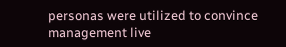personas were utilized to convince management live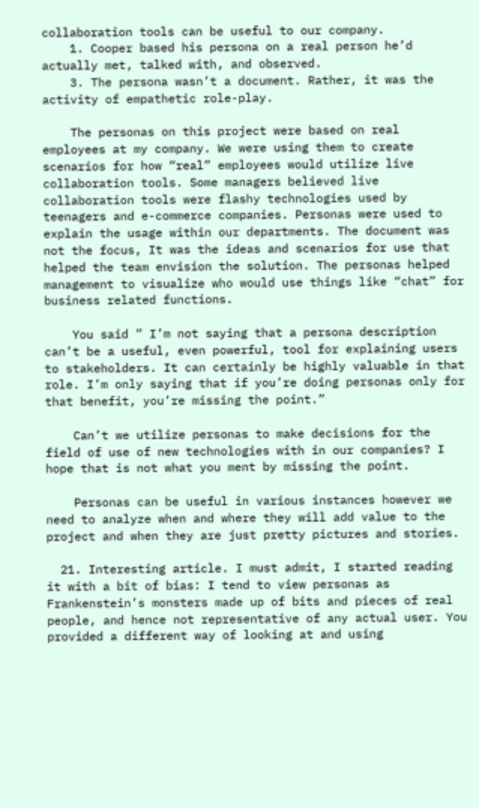collaboration tools can be useful to our company.
    1. Cooper based his persona on a real person he’d actually met, talked with, and observed.
    3. The persona wasn’t a document. Rather, it was the activity of empathetic role-play.

    The personas on this project were based on real employees at my company. We were using them to create scenarios for how “real” employees would utilize live collaboration tools. Some managers believed live collaboration tools were flashy technologies used by teenagers and e-commerce companies. Personas were used to explain the usage within our departments. The document was not the focus, It was the ideas and scenarios for use that helped the team envision the solution. The personas helped management to visualize who would use things like “chat” for business related functions.

    You said ” I’m not saying that a persona description can’t be a useful, even powerful, tool for explaining users to stakeholders. It can certainly be highly valuable in that role. I’m only saying that if you’re doing personas only for that benefit, you’re missing the point.”

    Can’t we utilize personas to make decisions for the field of use of new technologies with in our companies? I hope that is not what you ment by missing the point.

    Personas can be useful in various instances however we need to analyze when and where they will add value to the project and when they are just pretty pictures and stories.

  21. Interesting article. I must admit, I started reading it with a bit of bias: I tend to view personas as Frankenstein’s monsters made up of bits and pieces of real people, and hence not representative of any actual user. You provided a different way of looking at and using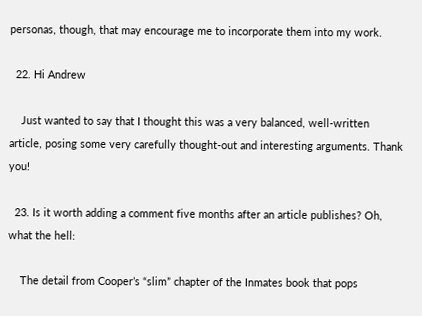personas, though, that may encourage me to incorporate them into my work.

  22. Hi Andrew

    Just wanted to say that I thought this was a very balanced, well-written article, posing some very carefully thought-out and interesting arguments. Thank you!

  23. Is it worth adding a comment five months after an article publishes? Oh, what the hell:

    The detail from Cooper’s “slim” chapter of the Inmates book that pops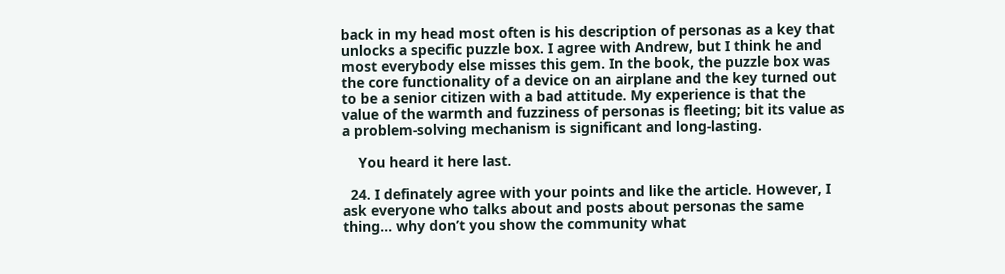back in my head most often is his description of personas as a key that unlocks a specific puzzle box. I agree with Andrew, but I think he and most everybody else misses this gem. In the book, the puzzle box was the core functionality of a device on an airplane and the key turned out to be a senior citizen with a bad attitude. My experience is that the value of the warmth and fuzziness of personas is fleeting; bit its value as a problem-solving mechanism is significant and long-lasting.

    You heard it here last.

  24. I definately agree with your points and like the article. However, I ask everyone who talks about and posts about personas the same thing… why don’t you show the community what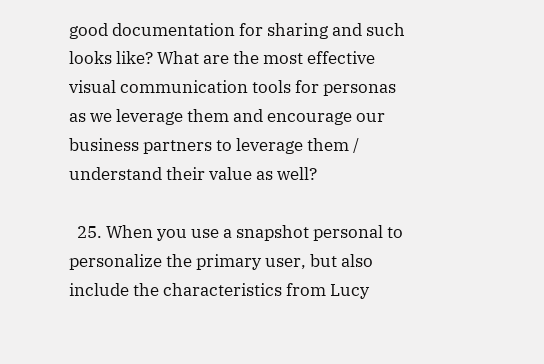good documentation for sharing and such looks like? What are the most effective visual communication tools for personas as we leverage them and encourage our business partners to leverage them / understand their value as well?

  25. When you use a snapshot personal to personalize the primary user, but also include the characteristics from Lucy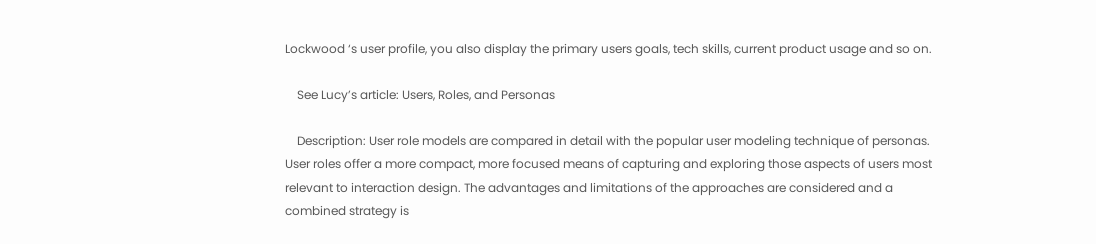Lockwood ‘s user profile, you also display the primary users goals, tech skills, current product usage and so on.

    See Lucy’s article: Users, Roles, and Personas

    Description: User role models are compared in detail with the popular user modeling technique of personas. User roles offer a more compact, more focused means of capturing and exploring those aspects of users most relevant to interaction design. The advantages and limitations of the approaches are considered and a combined strategy is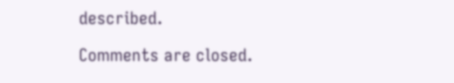described.

Comments are closed.